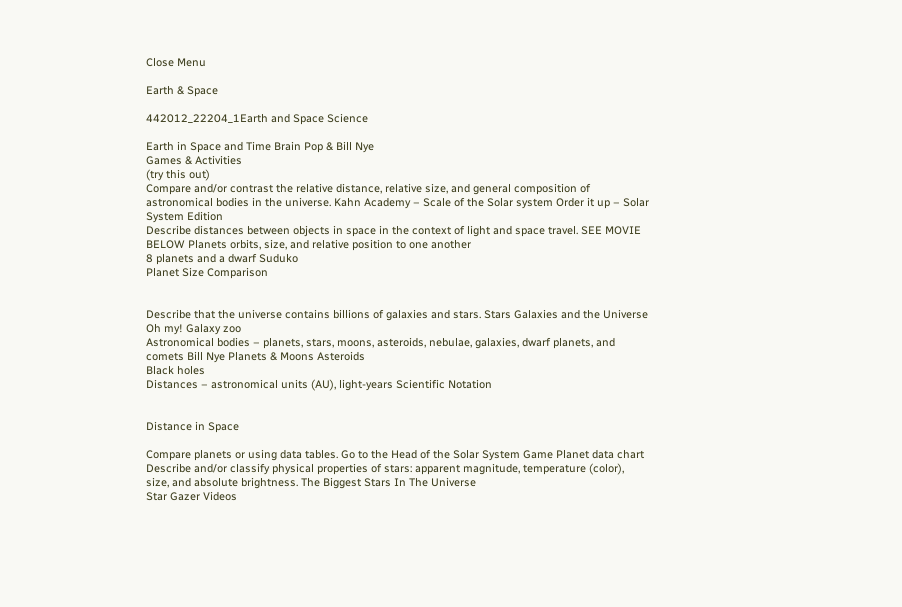Close Menu

Earth & Space

442012_22204_1Earth and Space Science

Earth in Space and Time Brain Pop & Bill Nye
Games & Activities
(try this out)
Compare and/or contrast the relative distance, relative size, and general composition of astronomical bodies in the universe. Kahn Academy – Scale of the Solar system Order it up – Solar System Edition
Describe distances between objects in space in the context of light and space travel. SEE MOVIE BELOW Planets orbits, size, and relative position to one another
8 planets and a dwarf Suduko
Planet Size Comparison


Describe that the universe contains billions of galaxies and stars. Stars Galaxies and the Universe Oh my! Galaxy zoo
Astronomical bodies – planets, stars, moons, asteroids, nebulae, galaxies, dwarf planets, and comets Bill Nye Planets & Moons Asteroids
Black holes
Distances – astronomical units (AU), light-years Scientific Notation


Distance in Space

Compare planets or using data tables. Go to the Head of the Solar System Game Planet data chart
Describe and/or classify physical properties of stars: apparent magnitude, temperature (color), size, and absolute brightness. The Biggest Stars In The Universe
Star Gazer Videos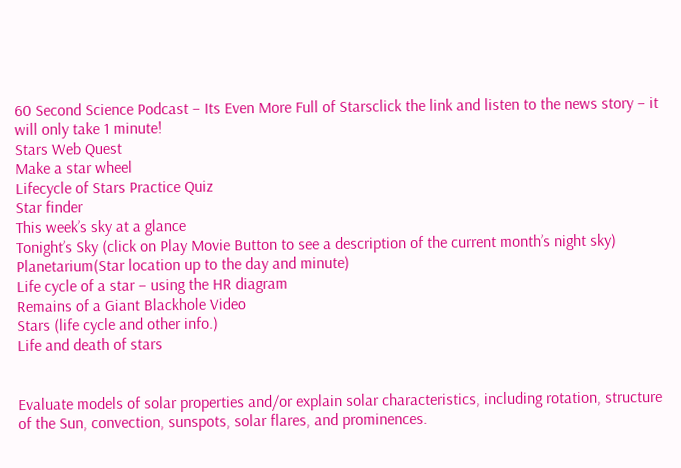60 Second Science Podcast – Its Even More Full of Starsclick the link and listen to the news story – it will only take 1 minute!
Stars Web Quest
Make a star wheel
Lifecycle of Stars Practice Quiz
Star finder
This week’s sky at a glance
Tonight’s Sky (click on Play Movie Button to see a description of the current month’s night sky)
Planetarium(Star location up to the day and minute)
Life cycle of a star – using the HR diagram
Remains of a Giant Blackhole Video
Stars (life cycle and other info.)
Life and death of stars


Evaluate models of solar properties and/or explain solar characteristics, including rotation, structure of the Sun, convection, sunspots, solar flares, and prominences.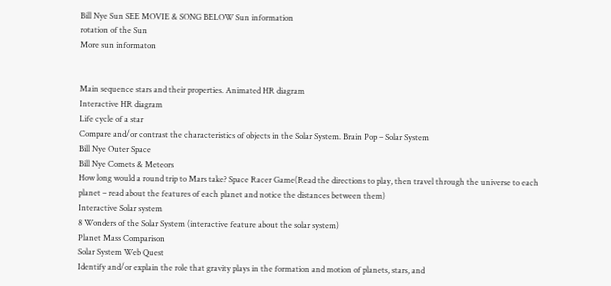Bill Nye Sun SEE MOVIE & SONG BELOW Sun information
rotation of the Sun
More sun informaton


Main sequence stars and their properties. Animated HR diagram
Interactive HR diagram
Life cycle of a star
Compare and/or contrast the characteristics of objects in the Solar System. Brain Pop – Solar System
Bill Nye Outer Space
Bill Nye Comets & Meteors
How long would a round trip to Mars take? Space Racer Game(Read the directions to play, then travel through the universe to each planet – read about the features of each planet and notice the distances between them)
Interactive Solar system
8 Wonders of the Solar System (interactive feature about the solar system)
Planet Mass Comparison
Solar System Web Quest
Identify and/or explain the role that gravity plays in the formation and motion of planets, stars, and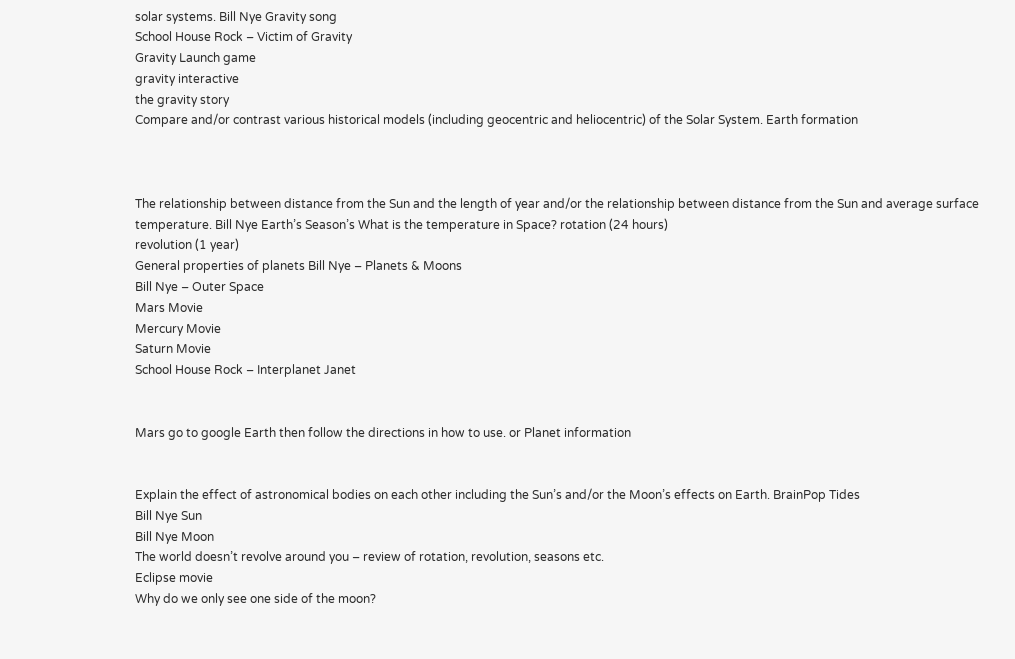solar systems. Bill Nye Gravity song
School House Rock – Victim of Gravity
Gravity Launch game
gravity interactive
the gravity story
Compare and/or contrast various historical models (including geocentric and heliocentric) of the Solar System. Earth formation



The relationship between distance from the Sun and the length of year and/or the relationship between distance from the Sun and average surface temperature. Bill Nye Earth’s Season’s What is the temperature in Space? rotation (24 hours)
revolution (1 year)
General properties of planets Bill Nye – Planets & Moons
Bill Nye – Outer Space
Mars Movie
Mercury Movie
Saturn Movie
School House Rock – Interplanet Janet


Mars go to google Earth then follow the directions in how to use. or Planet information


Explain the effect of astronomical bodies on each other including the Sun’s and/or the Moon’s effects on Earth. BrainPop Tides
Bill Nye Sun
Bill Nye Moon
The world doesn’t revolve around you – review of rotation, revolution, seasons etc.
Eclipse movie
Why do we only see one side of the moon?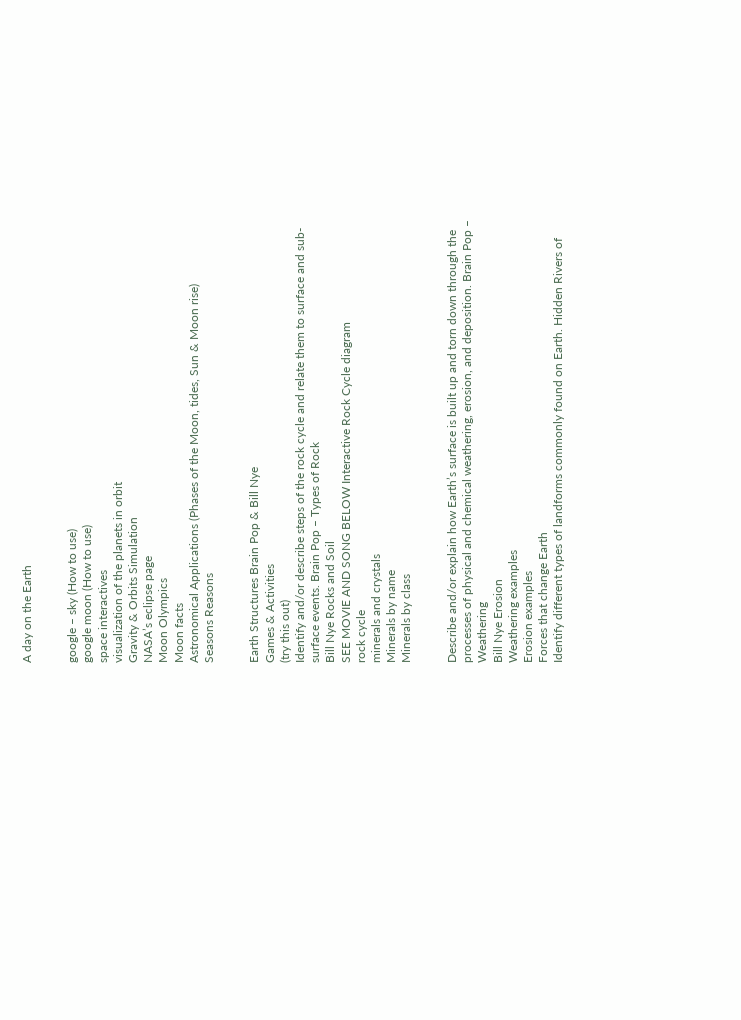A day on the Earth


google – sky (How to use)
google moon (How to use)
space interactives
visualization of the planets in orbit
Gravity & Orbits Simulation
NASA’s eclipse page
Moon Olympics
Moon facts
Astronomical Applications (Phases of the Moon, tides, Sun & Moon rise)
Seasons Reasons


Earth Structures Brain Pop & Bill Nye
Games & Activities
(try this out)
Identify and/or describe steps of the rock cycle and relate them to surface and sub-surface events. Brain Pop – Types of Rock
Bill Nye Rocks and Soil
SEE MOVIE AND SONG BELOW Interactive Rock Cycle diagram
rock cycle
minerals and crystals
Minerals by name
Minerals by class


Describe and/or explain how Earth’s surface is built up and torn down through the processes of physical and chemical weathering, erosion, and deposition. Brain Pop – Weathering
Bill Nye Erosion
Weathering examples
Erosion examples
Forces that change Earth
Identify different types of landforms commonly found on Earth. Hidden Rivers of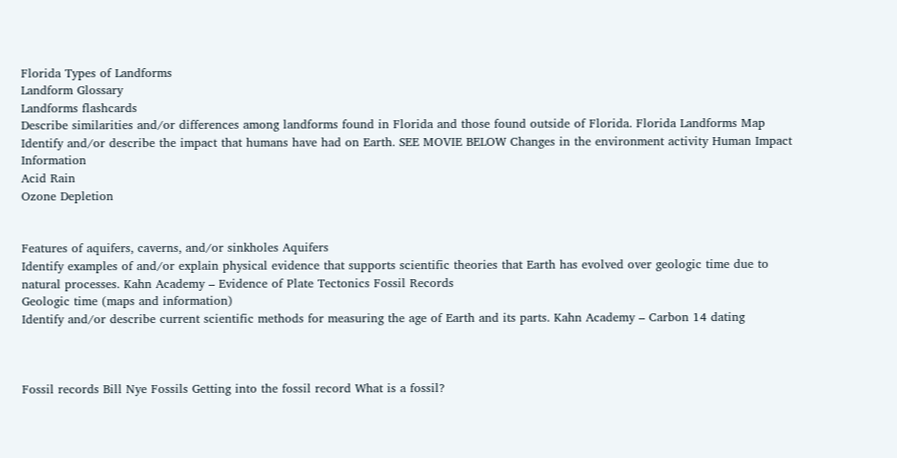Florida Types of Landforms
Landform Glossary
Landforms flashcards
Describe similarities and/or differences among landforms found in Florida and those found outside of Florida. Florida Landforms Map
Identify and/or describe the impact that humans have had on Earth. SEE MOVIE BELOW Changes in the environment activity Human Impact Information
Acid Rain
Ozone Depletion


Features of aquifers, caverns, and/or sinkholes Aquifers
Identify examples of and/or explain physical evidence that supports scientific theories that Earth has evolved over geologic time due to natural processes. Kahn Academy – Evidence of Plate Tectonics Fossil Records
Geologic time (maps and information)
Identify and/or describe current scientific methods for measuring the age of Earth and its parts. Kahn Academy – Carbon 14 dating



Fossil records Bill Nye Fossils Getting into the fossil record What is a fossil?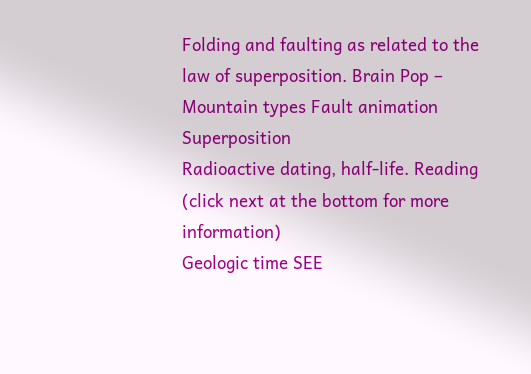Folding and faulting as related to the law of superposition. Brain Pop – Mountain types Fault animation Superposition
Radioactive dating, half-life. Reading (click next at the bottom for more information)
Geologic time SEE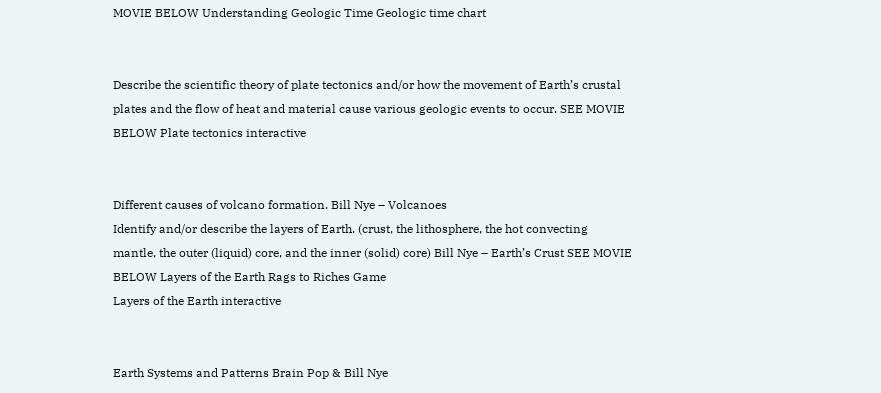MOVIE BELOW Understanding Geologic Time Geologic time chart


Describe the scientific theory of plate tectonics and/or how the movement of Earth’s crustal plates and the flow of heat and material cause various geologic events to occur. SEE MOVIE BELOW Plate tectonics interactive


Different causes of volcano formation. Bill Nye – Volcanoes
Identify and/or describe the layers of Earth. (crust, the lithosphere, the hot convecting mantle, the outer (liquid) core, and the inner (solid) core) Bill Nye – Earth’s Crust SEE MOVIE BELOW Layers of the Earth Rags to Riches Game
Layers of the Earth interactive


Earth Systems and Patterns Brain Pop & Bill Nye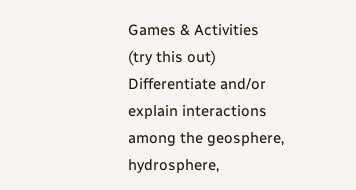Games & Activities
(try this out)
Differentiate and/or explain interactions among the geosphere, hydrosphere,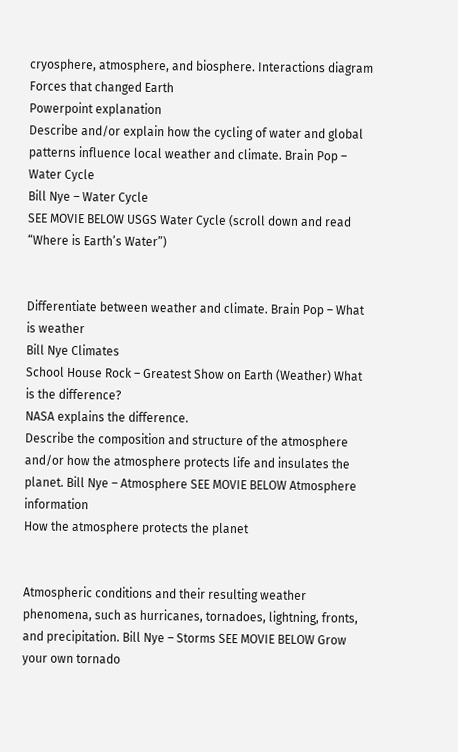cryosphere, atmosphere, and biosphere. Interactions diagram Forces that changed Earth
Powerpoint explanation
Describe and/or explain how the cycling of water and global patterns influence local weather and climate. Brain Pop – Water Cycle
Bill Nye – Water Cycle
SEE MOVIE BELOW USGS Water Cycle (scroll down and read “Where is Earth’s Water”)


Differentiate between weather and climate. Brain Pop – What is weather
Bill Nye Climates
School House Rock – Greatest Show on Earth (Weather) What is the difference?
NASA explains the difference.
Describe the composition and structure of the atmosphere and/or how the atmosphere protects life and insulates the planet. Bill Nye – Atmosphere SEE MOVIE BELOW Atmosphere information
How the atmosphere protects the planet


Atmospheric conditions and their resulting weather phenomena, such as hurricanes, tornadoes, lightning, fronts, and precipitation. Bill Nye – Storms SEE MOVIE BELOW Grow your own tornado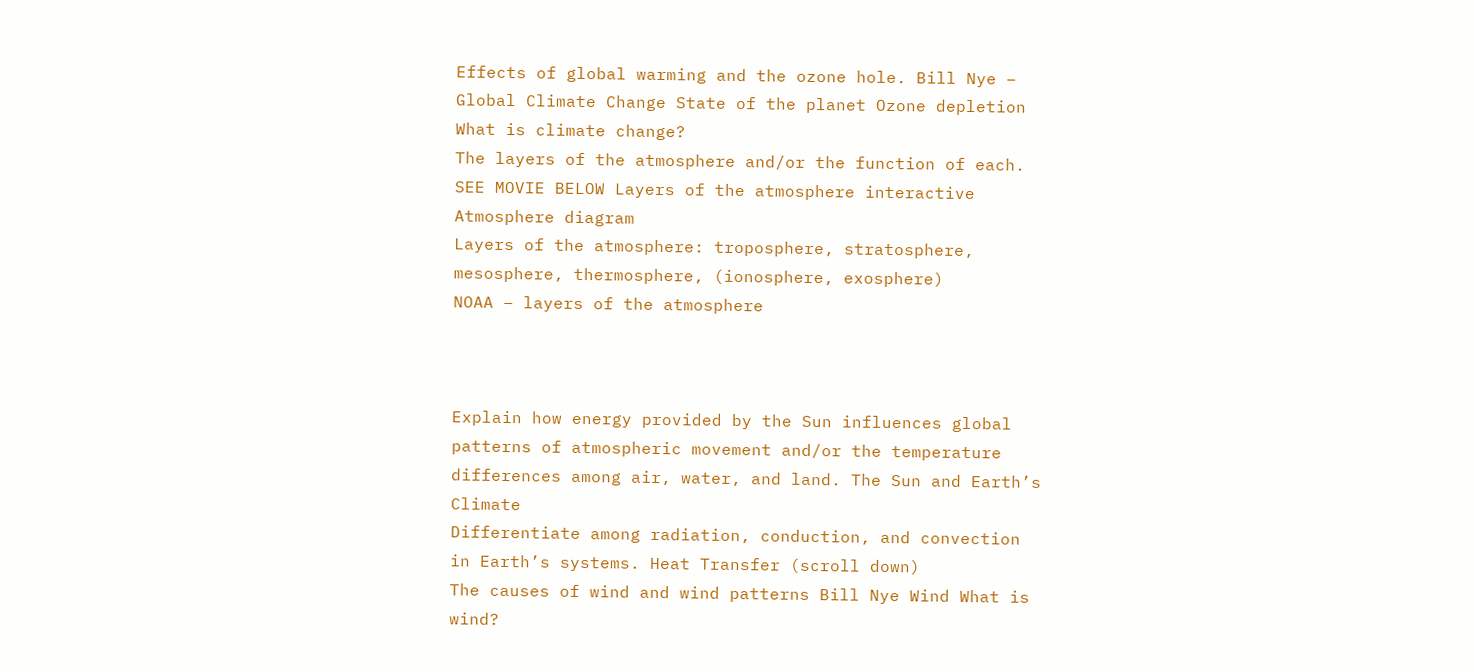Effects of global warming and the ozone hole. Bill Nye – Global Climate Change State of the planet Ozone depletion
What is climate change?
The layers of the atmosphere and/or the function of each. SEE MOVIE BELOW Layers of the atmosphere interactive
Atmosphere diagram
Layers of the atmosphere: troposphere, stratosphere, mesosphere, thermosphere, (ionosphere, exosphere)
NOAA – layers of the atmosphere



Explain how energy provided by the Sun influences global patterns of atmospheric movement and/or the temperature differences among air, water, and land. The Sun and Earth’s Climate
Differentiate among radiation, conduction, and convection in Earth’s systems. Heat Transfer (scroll down)
The causes of wind and wind patterns Bill Nye Wind What is wind?